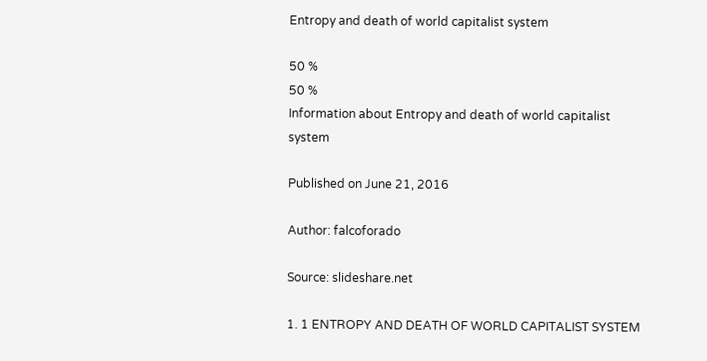Entropy and death of world capitalist system

50 %
50 %
Information about Entropy and death of world capitalist system

Published on June 21, 2016

Author: falcoforado

Source: slideshare.net

1. 1 ENTROPY AND DEATH OF WORLD CAPITALIST SYSTEM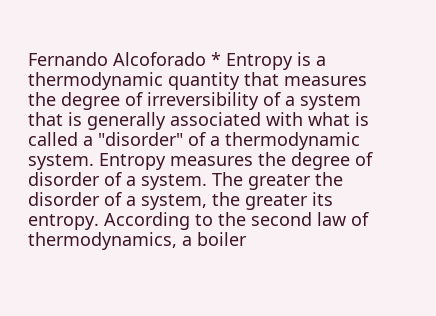Fernando Alcoforado * Entropy is a thermodynamic quantity that measures the degree of irreversibility of a system that is generally associated with what is called a "disorder" of a thermodynamic system. Entropy measures the degree of disorder of a system. The greater the disorder of a system, the greater its entropy. According to the second law of thermodynamics, a boiler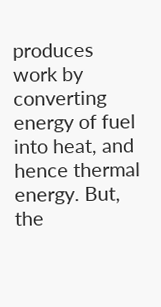produces work by converting energy of fuel into heat, and hence thermal energy. But, the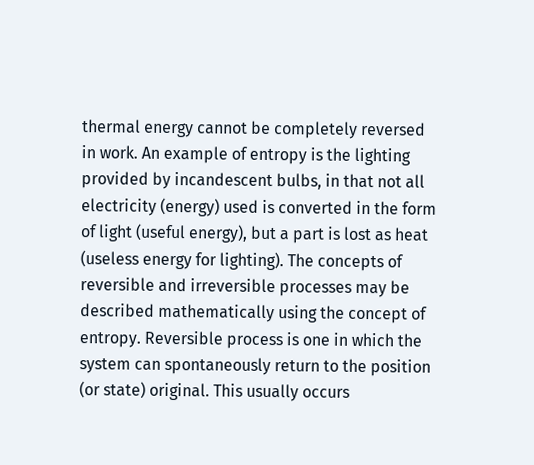thermal energy cannot be completely reversed in work. An example of entropy is the lighting provided by incandescent bulbs, in that not all electricity (energy) used is converted in the form of light (useful energy), but a part is lost as heat (useless energy for lighting). The concepts of reversible and irreversible processes may be described mathematically using the concept of entropy. Reversible process is one in which the system can spontaneously return to the position (or state) original. This usually occurs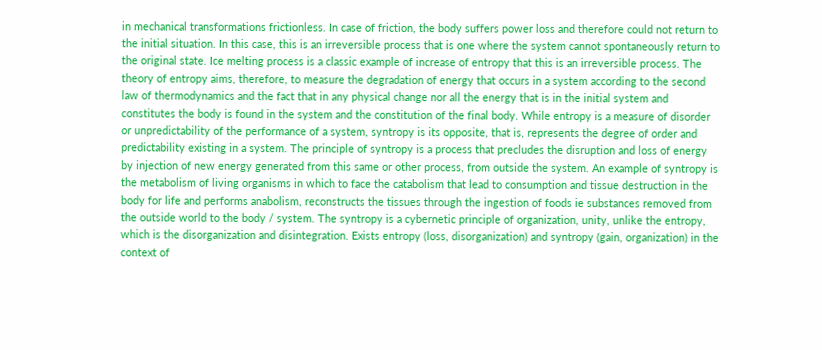in mechanical transformations frictionless. In case of friction, the body suffers power loss and therefore could not return to the initial situation. In this case, this is an irreversible process that is one where the system cannot spontaneously return to the original state. Ice melting process is a classic example of increase of entropy that this is an irreversible process. The theory of entropy aims, therefore, to measure the degradation of energy that occurs in a system according to the second law of thermodynamics and the fact that in any physical change nor all the energy that is in the initial system and constitutes the body is found in the system and the constitution of the final body. While entropy is a measure of disorder or unpredictability of the performance of a system, syntropy is its opposite, that is, represents the degree of order and predictability existing in a system. The principle of syntropy is a process that precludes the disruption and loss of energy by injection of new energy generated from this same or other process, from outside the system. An example of syntropy is the metabolism of living organisms in which to face the catabolism that lead to consumption and tissue destruction in the body for life and performs anabolism, reconstructs the tissues through the ingestion of foods ie substances removed from the outside world to the body / system. The syntropy is a cybernetic principle of organization, unity, unlike the entropy, which is the disorganization and disintegration. Exists entropy (loss, disorganization) and syntropy (gain, organization) in the context of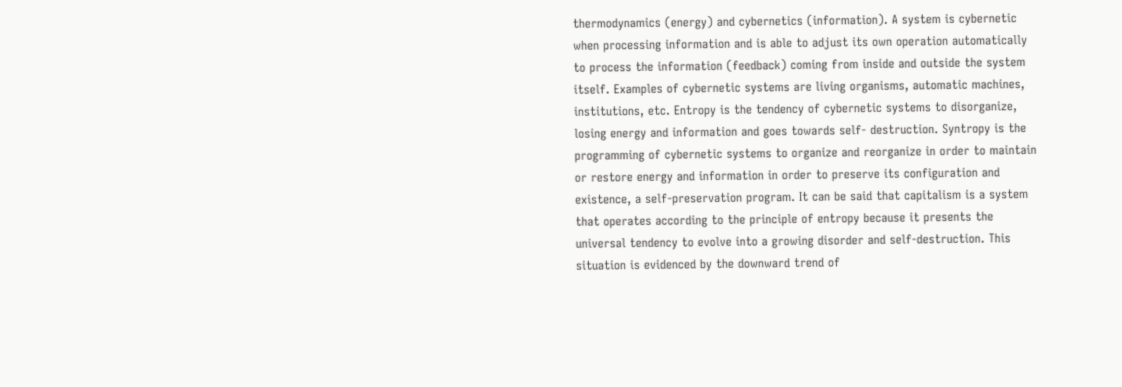thermodynamics (energy) and cybernetics (information). A system is cybernetic when processing information and is able to adjust its own operation automatically to process the information (feedback) coming from inside and outside the system itself. Examples of cybernetic systems are living organisms, automatic machines, institutions, etc. Entropy is the tendency of cybernetic systems to disorganize, losing energy and information and goes towards self- destruction. Syntropy is the programming of cybernetic systems to organize and reorganize in order to maintain or restore energy and information in order to preserve its configuration and existence, a self-preservation program. It can be said that capitalism is a system that operates according to the principle of entropy because it presents the universal tendency to evolve into a growing disorder and self-destruction. This situation is evidenced by the downward trend of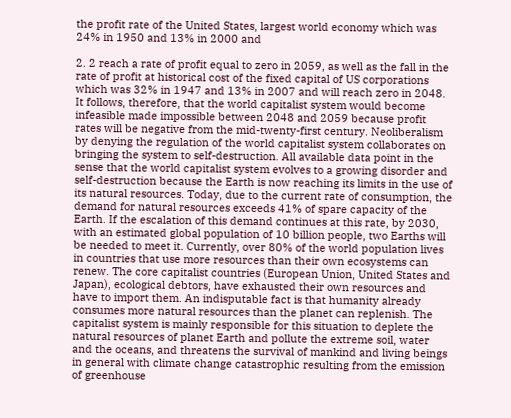the profit rate of the United States, largest world economy which was 24% in 1950 and 13% in 2000 and

2. 2 reach a rate of profit equal to zero in 2059, as well as the fall in the rate of profit at historical cost of the fixed capital of US corporations which was 32% in 1947 and 13% in 2007 and will reach zero in 2048. It follows, therefore, that the world capitalist system would become infeasible made impossible between 2048 and 2059 because profit rates will be negative from the mid-twenty-first century. Neoliberalism by denying the regulation of the world capitalist system collaborates on bringing the system to self-destruction. All available data point in the sense that the world capitalist system evolves to a growing disorder and self-destruction because the Earth is now reaching its limits in the use of its natural resources. Today, due to the current rate of consumption, the demand for natural resources exceeds 41% of spare capacity of the Earth. If the escalation of this demand continues at this rate, by 2030, with an estimated global population of 10 billion people, two Earths will be needed to meet it. Currently, over 80% of the world population lives in countries that use more resources than their own ecosystems can renew. The core capitalist countries (European Union, United States and Japan), ecological debtors, have exhausted their own resources and have to import them. An indisputable fact is that humanity already consumes more natural resources than the planet can replenish. The capitalist system is mainly responsible for this situation to deplete the natural resources of planet Earth and pollute the extreme soil, water and the oceans, and threatens the survival of mankind and living beings in general with climate change catastrophic resulting from the emission of greenhouse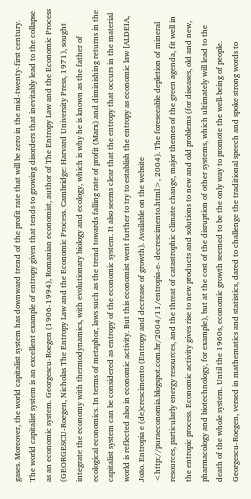gases. Moreover, the world capitalist system has downward trend of the profit rate that will be zero in the mid-twenty-first century. The world capitalist system is an excellent example of entropy given that tends to growing disorders that inevitably lead to the collapse as an economic system. Georgescu-Roegen (1906-1994), Romanian economist, author of The Entropy Law and the Economic Process (GEORGESCU-Roegen, Nicholas The Entropy Law and the Economic Process. Cambridge: Harvard University Press, 1971), sought integrate the economy with thermodynamics, with evolutionary biology and ecology, which is why he is known as the father of ecological economics. In terms of metaphor, laws such as the trend towards falling rate of profit (Marx) and diminishing returns in the capitalist system can be considered as entropy of the economic system. It also seems clear that the entropy that occurs in the material world is reflected also in economic activity. But this economist went further to try to establish the entropy as economic law [ALDEIA, João. Entropia e (de)crescimento (Entropy and decrease of growth). Available on the website <http://puraeconomia.blogspot.com.br/2004/11/entropia-e- decrescimento.html>, 2004). The foreseeable depletion of mineral resources, particularly energy resources, and the threat of catastrophic climate change, major themes of the green agenda, fit well in the entropic process. Economic activity gives rise to new products and solutions to new and old problems (for diseases, old and new, pharmacology and biotechnology, for example), but at the cost of the disruption of other systems, which ultimately will lead to the death of the whole system. Until the 1960s, economic growth seemed to be the only way to promote the well-being of people. Georgescu-Roegen, versed in mathematics and statistics, dared to challenge the traditional speech and spoke strong words to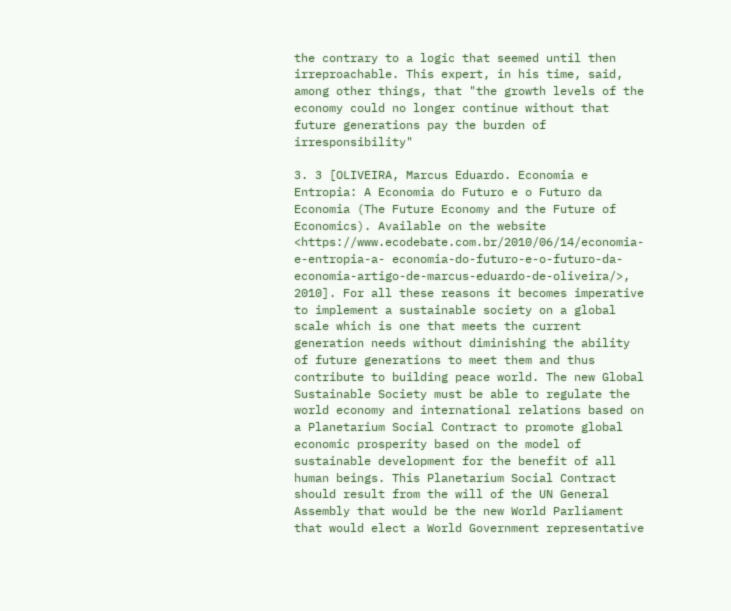the contrary to a logic that seemed until then irreproachable. This expert, in his time, said, among other things, that "the growth levels of the economy could no longer continue without that future generations pay the burden of irresponsibility"

3. 3 [OLIVEIRA, Marcus Eduardo. Economia e Entropia: A Economia do Futuro e o Futuro da Economia (The Future Economy and the Future of Economics). Available on the website <https://www.ecodebate.com.br/2010/06/14/economia-e-entropia-a- economia-do-futuro-e-o-futuro-da-economia-artigo-de-marcus-eduardo-de-oliveira/>, 2010]. For all these reasons it becomes imperative to implement a sustainable society on a global scale which is one that meets the current generation needs without diminishing the ability of future generations to meet them and thus contribute to building peace world. The new Global Sustainable Society must be able to regulate the world economy and international relations based on a Planetarium Social Contract to promote global economic prosperity based on the model of sustainable development for the benefit of all human beings. This Planetarium Social Contract should result from the will of the UN General Assembly that would be the new World Parliament that would elect a World Government representative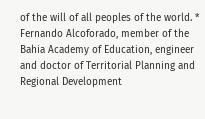of the will of all peoples of the world. * Fernando Alcoforado, member of the Bahia Academy of Education, engineer and doctor of Territorial Planning and Regional Development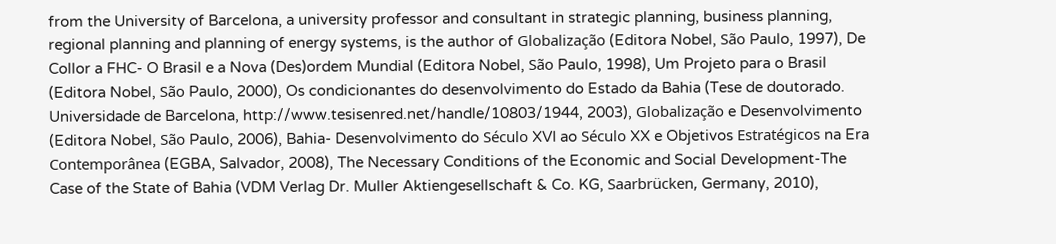from the University of Barcelona, a university professor and consultant in strategic planning, business planning, regional planning and planning of energy systems, is the author of Globalização (Editora Nobel, São Paulo, 1997), De Collor a FHC- O Brasil e a Nova (Des)ordem Mundial (Editora Nobel, São Paulo, 1998), Um Projeto para o Brasil (Editora Nobel, São Paulo, 2000), Os condicionantes do desenvolvimento do Estado da Bahia (Tese de doutorado. Universidade de Barcelona, http://www.tesisenred.net/handle/10803/1944, 2003), Globalização e Desenvolvimento (Editora Nobel, São Paulo, 2006), Bahia- Desenvolvimento do Século XVI ao Século XX e Objetivos Estratégicos na Era Contemporânea (EGBA, Salvador, 2008), The Necessary Conditions of the Economic and Social Development-The Case of the State of Bahia (VDM Verlag Dr. Muller Aktiengesellschaft & Co. KG, Saarbrücken, Germany, 2010),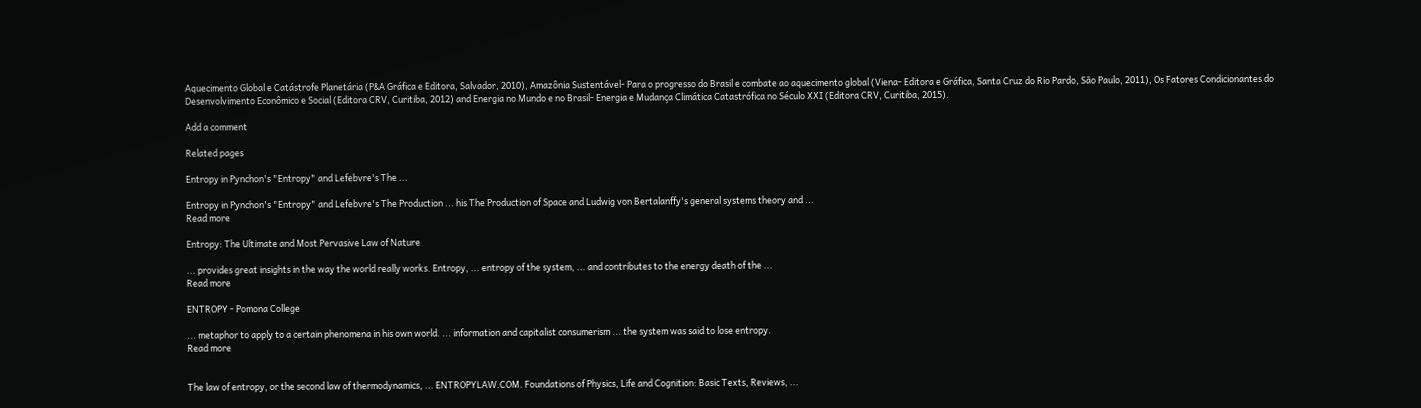Aquecimento Global e Catástrofe Planetária (P&A Gráfica e Editora, Salvador, 2010), Amazônia Sustentável- Para o progresso do Brasil e combate ao aquecimento global (Viena- Editora e Gráfica, Santa Cruz do Rio Pardo, São Paulo, 2011), Os Fatores Condicionantes do Desenvolvimento Econômico e Social (Editora CRV, Curitiba, 2012) and Energia no Mundo e no Brasil- Energia e Mudança Climática Catastrófica no Século XXI (Editora CRV, Curitiba, 2015).

Add a comment

Related pages

Entropy in Pynchon's "Entropy" and Lefebvre's The ...

Entropy in Pynchon's "Entropy" and Lefebvre's The Production ... his The Production of Space and Ludwig von Bertalanffy's general systems theory and ...
Read more

Entropy: The Ultimate and Most Pervasive Law of Nature

... provides great insights in the way the world really works. Entropy, ... entropy of the system, ... and contributes to the energy death of the ...
Read more

ENTROPY - Pomona College

... metaphor to apply to a certain phenomena in his own world. ... information and capitalist consumerism ... the system was said to lose entropy.
Read more


The law of entropy, or the second law of thermodynamics, ... ENTROPYLAW.COM. Foundations of Physics, Life and Cognition: Basic Texts, Reviews, ...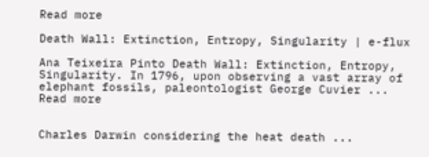Read more

Death Wall: Extinction, Entropy, Singularity | e-flux

Ana Teixeira Pinto Death Wall: Extinction, Entropy, Singularity. In 1796, upon observing a vast array of elephant fossils, paleontologist George Cuvier ...
Read more


Charles Darwin considering the heat death ...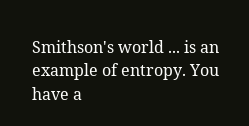Smithson's world ... is an example of entropy. You have a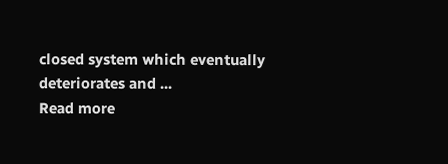closed system which eventually deteriorates and ...
Read more